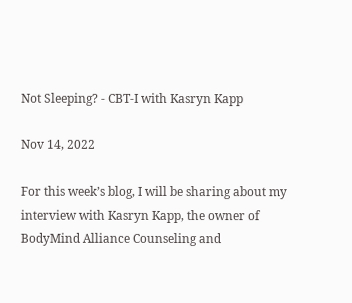Not Sleeping? - CBT-I with Kasryn Kapp

Nov 14, 2022

For this week’s blog, I will be sharing about my interview with Kasryn Kapp, the owner of BodyMind Alliance Counseling and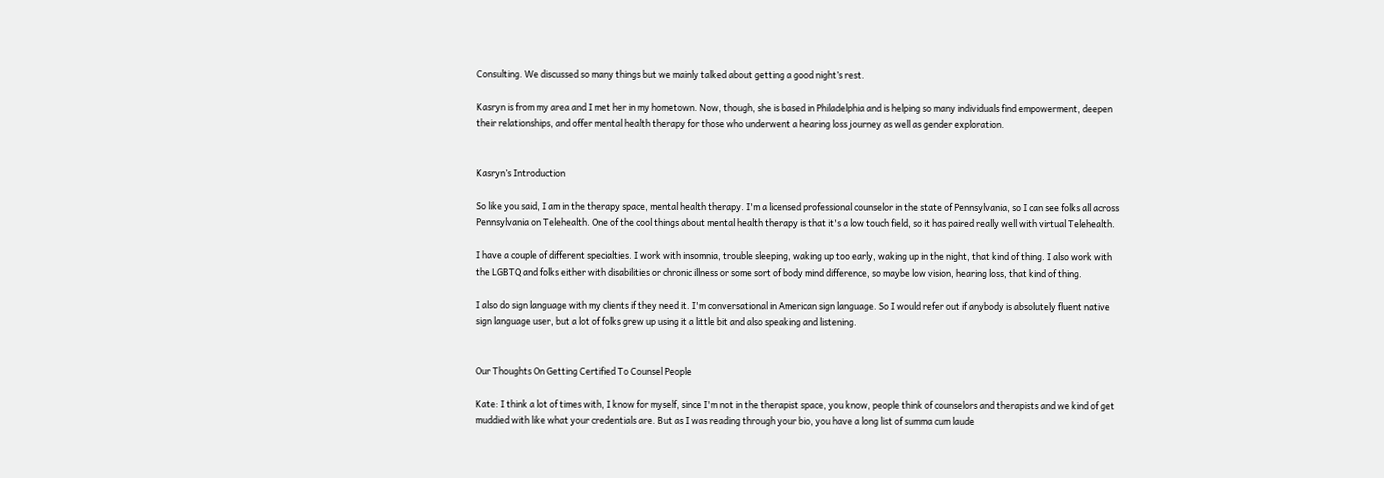Consulting. We discussed so many things but we mainly talked about getting a good night’s rest.

Kasryn is from my area and I met her in my hometown. Now, though, she is based in Philadelphia and is helping so many individuals find empowerment, deepen their relationships, and offer mental health therapy for those who underwent a hearing loss journey as well as gender exploration.


Kasryn’s Introduction

So like you said, I am in the therapy space, mental health therapy. I'm a licensed professional counselor in the state of Pennsylvania, so I can see folks all across Pennsylvania on Telehealth. One of the cool things about mental health therapy is that it's a low touch field, so it has paired really well with virtual Telehealth.

I have a couple of different specialties. I work with insomnia, trouble sleeping, waking up too early, waking up in the night, that kind of thing. I also work with the LGBTQ and folks either with disabilities or chronic illness or some sort of body mind difference, so maybe low vision, hearing loss, that kind of thing.

I also do sign language with my clients if they need it. I'm conversational in American sign language. So I would refer out if anybody is absolutely fluent native sign language user, but a lot of folks grew up using it a little bit and also speaking and listening.


Our Thoughts On Getting Certified To Counsel People

Kate: I think a lot of times with, I know for myself, since I'm not in the therapist space, you know, people think of counselors and therapists and we kind of get muddied with like what your credentials are. But as I was reading through your bio, you have a long list of summa cum laude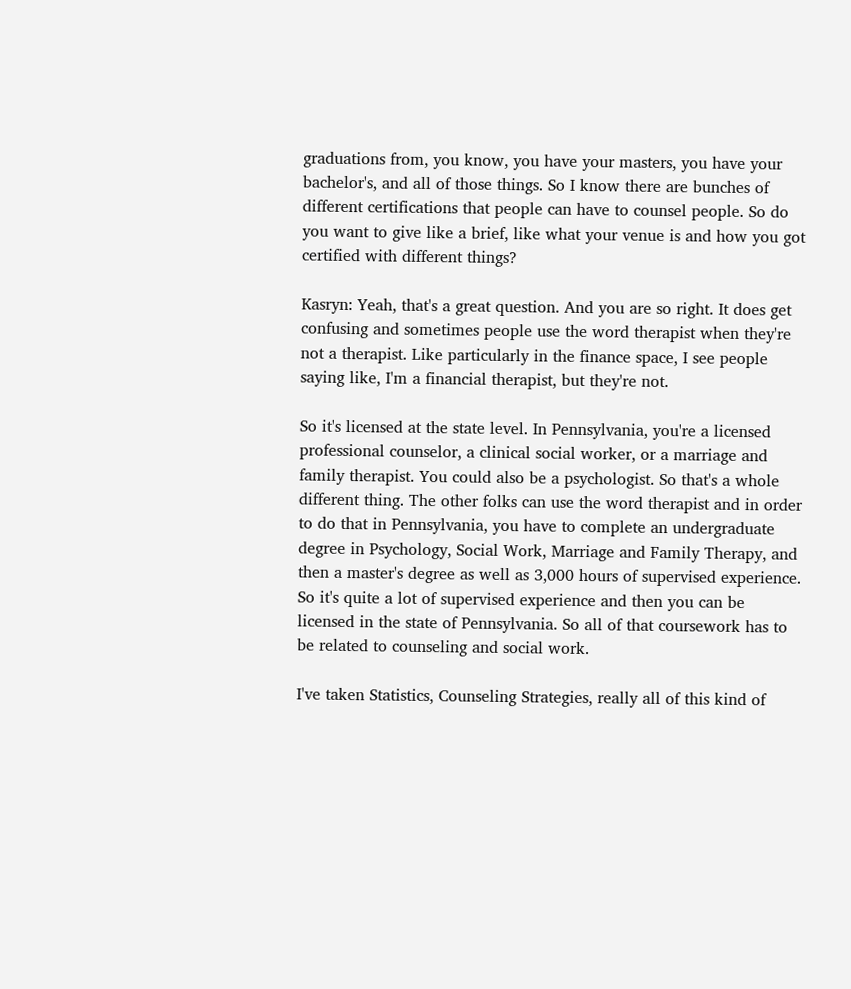graduations from, you know, you have your masters, you have your bachelor's, and all of those things. So I know there are bunches of different certifications that people can have to counsel people. So do you want to give like a brief, like what your venue is and how you got certified with different things?

Kasryn: Yeah, that's a great question. And you are so right. It does get confusing and sometimes people use the word therapist when they're not a therapist. Like particularly in the finance space, I see people saying like, I'm a financial therapist, but they're not.

So it's licensed at the state level. In Pennsylvania, you're a licensed professional counselor, a clinical social worker, or a marriage and family therapist. You could also be a psychologist. So that's a whole different thing. The other folks can use the word therapist and in order to do that in Pennsylvania, you have to complete an undergraduate degree in Psychology, Social Work, Marriage and Family Therapy, and then a master's degree as well as 3,000 hours of supervised experience. So it's quite a lot of supervised experience and then you can be licensed in the state of Pennsylvania. So all of that coursework has to be related to counseling and social work.

I've taken Statistics, Counseling Strategies, really all of this kind of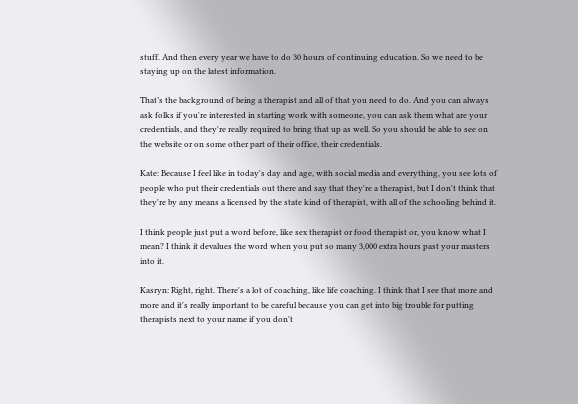stuff. And then every year we have to do 30 hours of continuing education. So we need to be staying up on the latest information.

That’s the background of being a therapist and all of that you need to do. And you can always ask folks if you're interested in starting work with someone, you can ask them what are your credentials, and they're really required to bring that up as well. So you should be able to see on the website or on some other part of their office, their credentials.

Kate: Because I feel like in today's day and age, with social media and everything, you see lots of people who put their credentials out there and say that they're a therapist, but I don't think that they're by any means a licensed by the state kind of therapist, with all of the schooling behind it.

I think people just put a word before, like sex therapist or food therapist or, you know what I mean? I think it devalues the word when you put so many 3,000 extra hours past your masters into it.

Kasryn: Right, right. There's a lot of coaching, like life coaching. I think that I see that more and more and it's really important to be careful because you can get into big trouble for putting therapists next to your name if you don't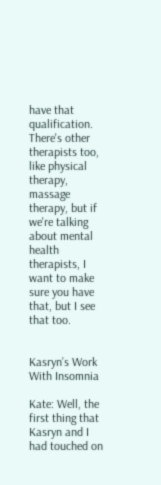have that qualification. There's other therapists too, like physical therapy, massage therapy, but if we're talking about mental health therapists, I want to make sure you have that, but I see that too.


Kasryn’s Work With Insomnia

Kate: Well, the first thing that Kasryn and I had touched on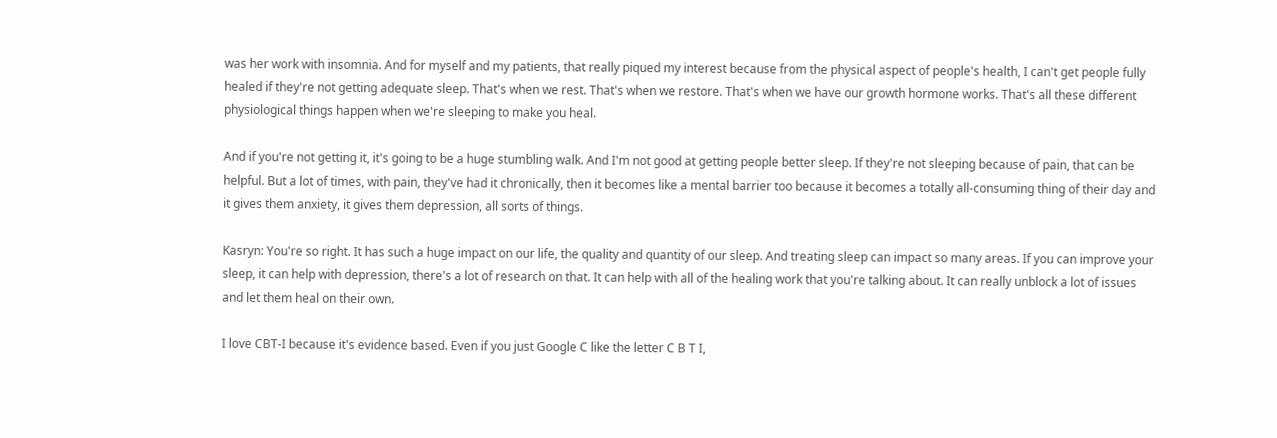was her work with insomnia. And for myself and my patients, that really piqued my interest because from the physical aspect of people's health, I can't get people fully healed if they're not getting adequate sleep. That's when we rest. That's when we restore. That's when we have our growth hormone works. That's all these different physiological things happen when we're sleeping to make you heal.

And if you're not getting it, it's going to be a huge stumbling walk. And I'm not good at getting people better sleep. If they're not sleeping because of pain, that can be helpful. But a lot of times, with pain, they've had it chronically, then it becomes like a mental barrier too because it becomes a totally all-consuming thing of their day and it gives them anxiety, it gives them depression, all sorts of things.

Kasryn: You're so right. It has such a huge impact on our life, the quality and quantity of our sleep. And treating sleep can impact so many areas. If you can improve your sleep, it can help with depression, there's a lot of research on that. It can help with all of the healing work that you're talking about. It can really unblock a lot of issues and let them heal on their own.

I love CBT-I because it's evidence based. Even if you just Google C like the letter C B T I,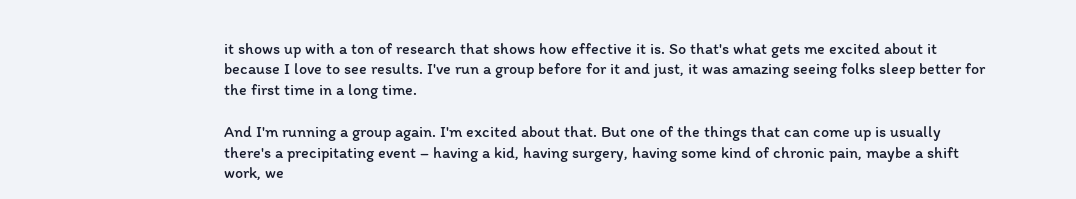it shows up with a ton of research that shows how effective it is. So that's what gets me excited about it because I love to see results. I've run a group before for it and just, it was amazing seeing folks sleep better for the first time in a long time.

And I'm running a group again. I'm excited about that. But one of the things that can come up is usually there's a precipitating event – having a kid, having surgery, having some kind of chronic pain, maybe a shift work, we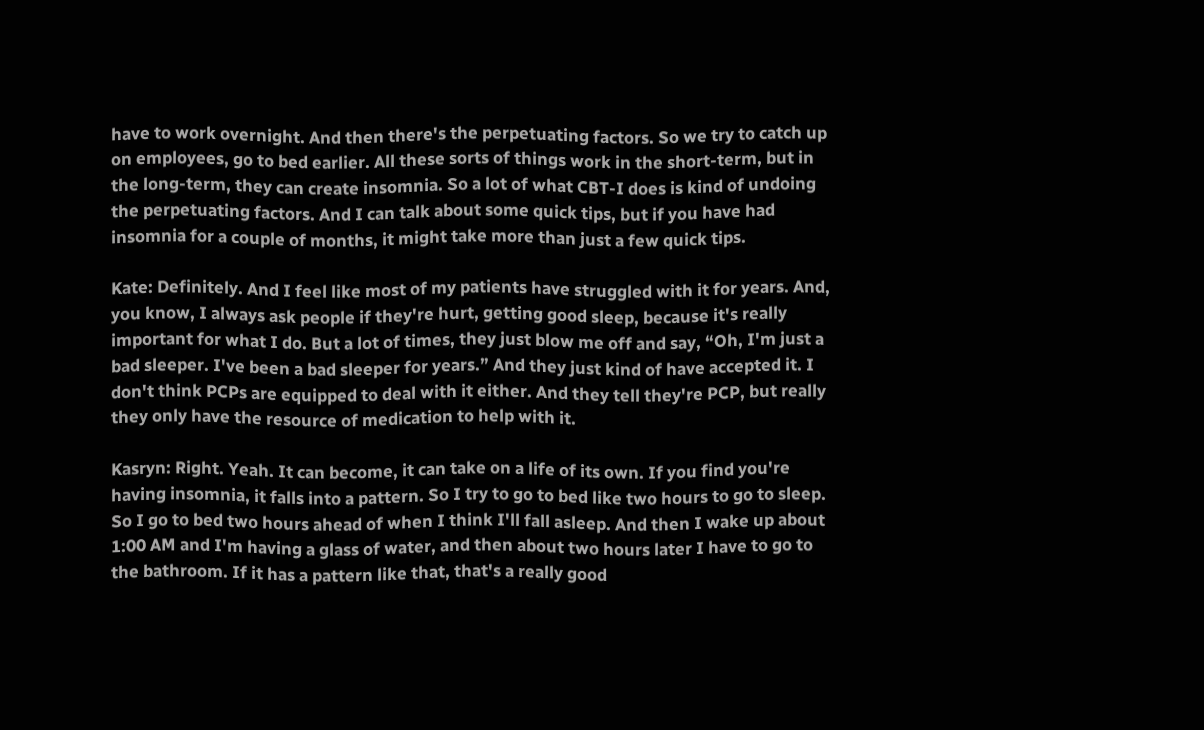have to work overnight. And then there's the perpetuating factors. So we try to catch up on employees, go to bed earlier. All these sorts of things work in the short-term, but in the long-term, they can create insomnia. So a lot of what CBT-I does is kind of undoing the perpetuating factors. And I can talk about some quick tips, but if you have had insomnia for a couple of months, it might take more than just a few quick tips.

Kate: Definitely. And I feel like most of my patients have struggled with it for years. And, you know, I always ask people if they're hurt, getting good sleep, because it's really important for what I do. But a lot of times, they just blow me off and say, “Oh, I'm just a bad sleeper. I've been a bad sleeper for years.” And they just kind of have accepted it. I don't think PCPs are equipped to deal with it either. And they tell they're PCP, but really they only have the resource of medication to help with it.

Kasryn: Right. Yeah. It can become, it can take on a life of its own. If you find you're having insomnia, it falls into a pattern. So I try to go to bed like two hours to go to sleep. So I go to bed two hours ahead of when I think I'll fall asleep. And then I wake up about 1:00 AM and I'm having a glass of water, and then about two hours later I have to go to the bathroom. If it has a pattern like that, that's a really good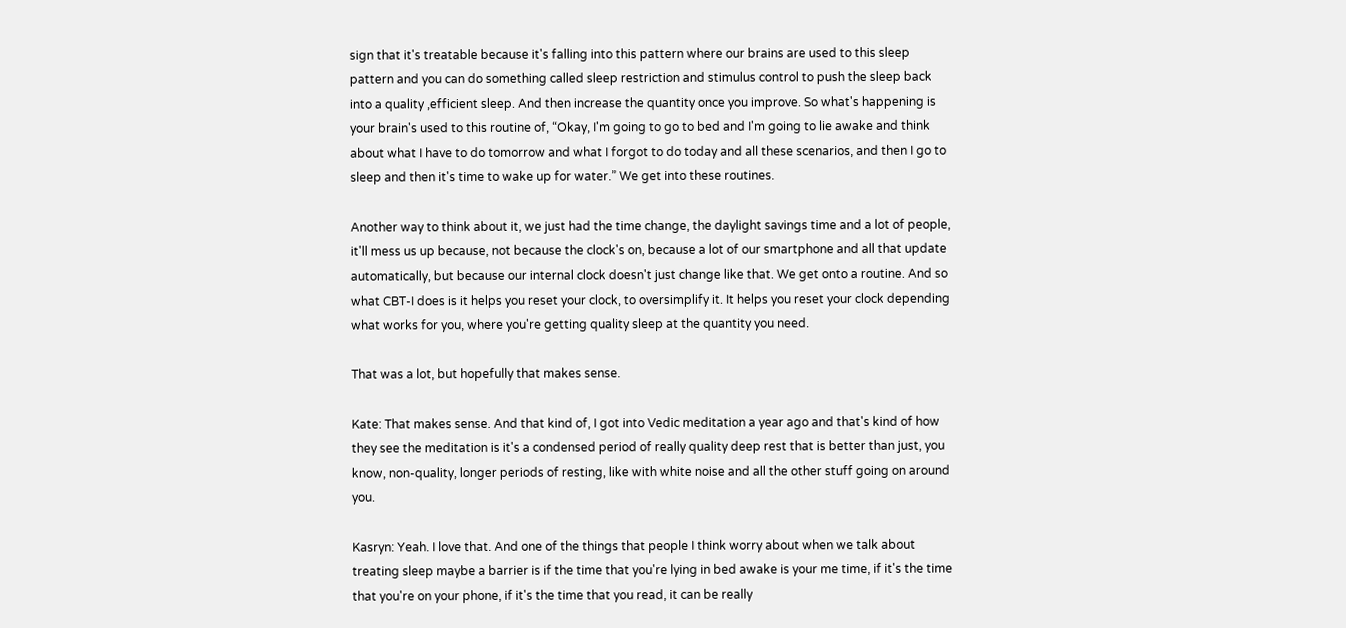sign that it's treatable because it's falling into this pattern where our brains are used to this sleep pattern and you can do something called sleep restriction and stimulus control to push the sleep back into a quality ,efficient sleep. And then increase the quantity once you improve. So what's happening is your brain's used to this routine of, “Okay, I'm going to go to bed and I'm going to lie awake and think about what I have to do tomorrow and what I forgot to do today and all these scenarios, and then I go to sleep and then it's time to wake up for water.” We get into these routines.

Another way to think about it, we just had the time change, the daylight savings time and a lot of people, it'll mess us up because, not because the clock's on, because a lot of our smartphone and all that update automatically, but because our internal clock doesn't just change like that. We get onto a routine. And so what CBT-I does is it helps you reset your clock, to oversimplify it. It helps you reset your clock depending what works for you, where you're getting quality sleep at the quantity you need.

That was a lot, but hopefully that makes sense.

Kate: That makes sense. And that kind of, I got into Vedic meditation a year ago and that's kind of how they see the meditation is it's a condensed period of really quality deep rest that is better than just, you know, non-quality, longer periods of resting, like with white noise and all the other stuff going on around you.

Kasryn: Yeah. I love that. And one of the things that people I think worry about when we talk about treating sleep maybe a barrier is if the time that you're lying in bed awake is your me time, if it's the time that you're on your phone, if it's the time that you read, it can be really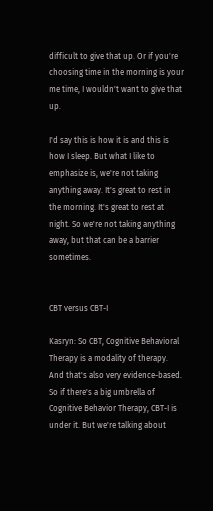difficult to give that up. Or if you're choosing time in the morning is your me time, I wouldn't want to give that up.

I'd say this is how it is and this is how I sleep. But what I like to emphasize is, we're not taking anything away. It's great to rest in the morning. It's great to rest at night. So we're not taking anything away, but that can be a barrier sometimes.


CBT versus CBT-I

Kasryn: So CBT, Cognitive Behavioral Therapy is a modality of therapy. And that's also very evidence-based. So if there's a big umbrella of Cognitive Behavior Therapy, CBT-I is under it. But we're talking about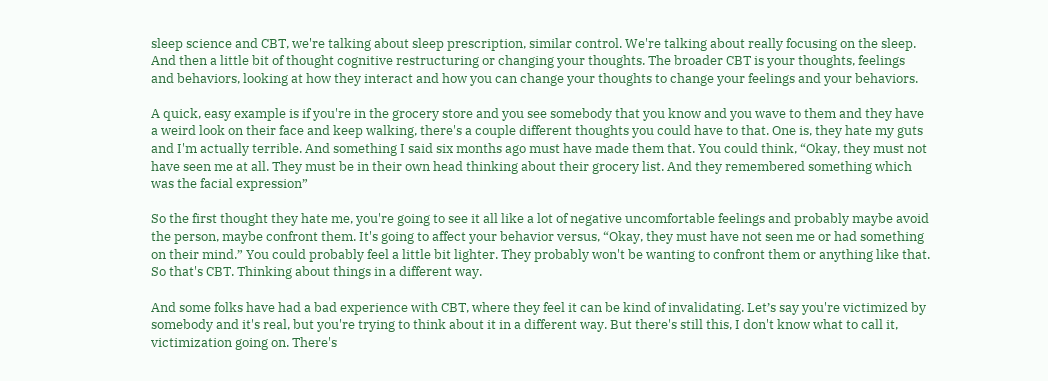sleep science and CBT, we're talking about sleep prescription, similar control. We're talking about really focusing on the sleep. And then a little bit of thought cognitive restructuring or changing your thoughts. The broader CBT is your thoughts, feelings and behaviors, looking at how they interact and how you can change your thoughts to change your feelings and your behaviors.

A quick, easy example is if you're in the grocery store and you see somebody that you know and you wave to them and they have a weird look on their face and keep walking, there's a couple different thoughts you could have to that. One is, they hate my guts and I'm actually terrible. And something I said six months ago must have made them that. You could think, “Okay, they must not have seen me at all. They must be in their own head thinking about their grocery list. And they remembered something which was the facial expression”

So the first thought they hate me, you're going to see it all like a lot of negative uncomfortable feelings and probably maybe avoid the person, maybe confront them. It's going to affect your behavior versus, “Okay, they must have not seen me or had something on their mind.” You could probably feel a little bit lighter. They probably won't be wanting to confront them or anything like that. So that's CBT. Thinking about things in a different way.

And some folks have had a bad experience with CBT, where they feel it can be kind of invalidating. Let’s say you're victimized by somebody and it's real, but you're trying to think about it in a different way. But there's still this, I don't know what to call it, victimization going on. There's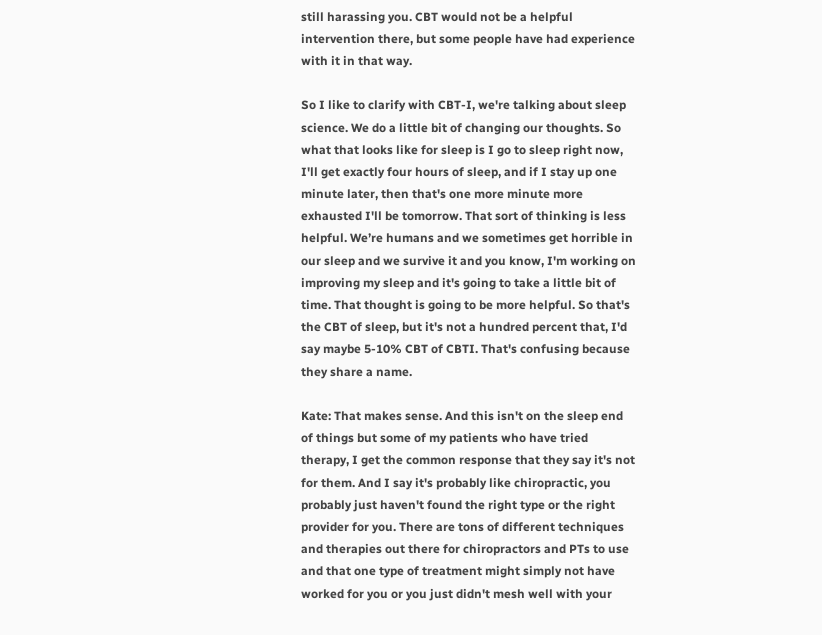still harassing you. CBT would not be a helpful intervention there, but some people have had experience with it in that way.

So I like to clarify with CBT-I, we're talking about sleep science. We do a little bit of changing our thoughts. So what that looks like for sleep is I go to sleep right now, I'll get exactly four hours of sleep, and if I stay up one minute later, then that's one more minute more exhausted I'll be tomorrow. That sort of thinking is less helpful. We’re humans and we sometimes get horrible in our sleep and we survive it and you know, I'm working on improving my sleep and it's going to take a little bit of time. That thought is going to be more helpful. So that's the CBT of sleep, but it's not a hundred percent that, I'd say maybe 5-10% CBT of CBTI. That's confusing because they share a name.

Kate: That makes sense. And this isn't on the sleep end of things but some of my patients who have tried therapy, I get the common response that they say it's not for them. And I say it's probably like chiropractic, you probably just haven't found the right type or the right provider for you. There are tons of different techniques and therapies out there for chiropractors and PTs to use and that one type of treatment might simply not have worked for you or you just didn't mesh well with your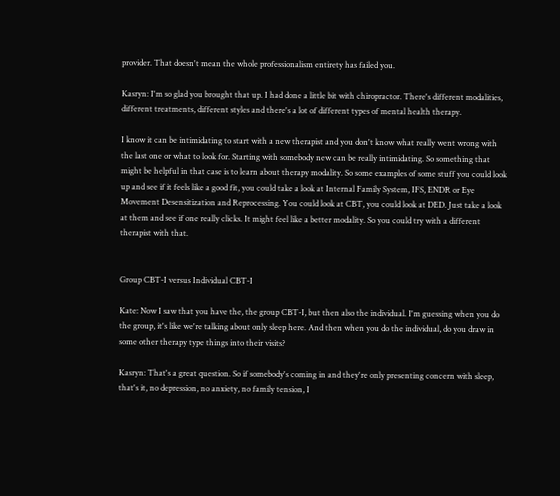provider. That doesn't mean the whole professionalism entirety has failed you.

Kasryn: I'm so glad you brought that up. I had done a little bit with chiropractor. There's different modalities, different treatments, different styles and there's a lot of different types of mental health therapy.

I know it can be intimidating to start with a new therapist and you don't know what really went wrong with the last one or what to look for. Starting with somebody new can be really intimidating. So something that might be helpful in that case is to learn about therapy modality. So some examples of some stuff you could look up and see if it feels like a good fit, you could take a look at Internal Family System, IFS, ENDR or Eye Movement Desensitization and Reprocessing. You could look at CBT, you could look at DED. Just take a look at them and see if one really clicks. It might feel like a better modality. So you could try with a different therapist with that.


Group CBT-I versus Individual CBT-I

Kate: Now I saw that you have the, the group CBT-I, but then also the individual. I'm guessing when you do the group, it's like we're talking about only sleep here. And then when you do the individual, do you draw in some other therapy type things into their visits?

Kasryn: That's a great question. So if somebody's coming in and they're only presenting concern with sleep, that's it, no depression, no anxiety, no family tension, I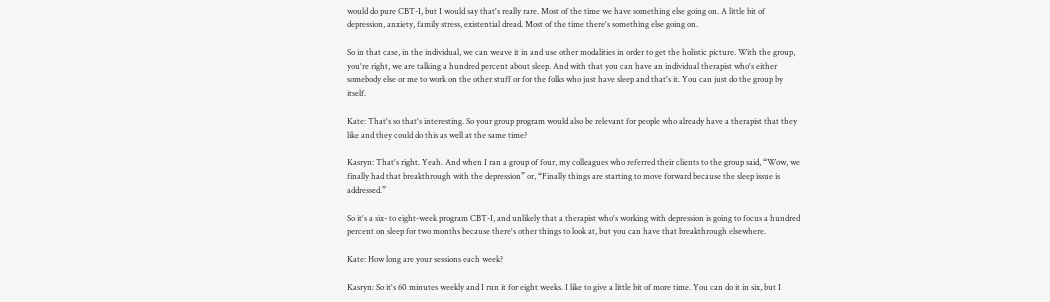would do pure CBT-I, but I would say that's really rare. Most of the time we have something else going on. A little bit of depression, anxiety, family stress, existential dread. Most of the time there's something else going on.

So in that case, in the individual, we can weave it in and use other modalities in order to get the holistic picture. With the group, you're right, we are talking a hundred percent about sleep. And with that you can have an individual therapist who's either somebody else or me to work on the other stuff or for the folks who just have sleep and that's it. You can just do the group by itself.

Kate: That's so that's interesting. So your group program would also be relevant for people who already have a therapist that they like and they could do this as well at the same time?

Kasryn: That's right. Yeah. And when I ran a group of four, my colleagues who referred their clients to the group said, “Wow, we finally had that breakthrough with the depression” or, “Finally things are starting to move forward because the sleep issue is addressed.”

So it's a six- to eight-week program CBT-I, and unlikely that a therapist who's working with depression is going to focus a hundred percent on sleep for two months because there's other things to look at, but you can have that breakthrough elsewhere.

Kate: How long are your sessions each week?

Kasryn: So it's 60 minutes weekly and I run it for eight weeks. I like to give a little bit of more time. You can do it in six, but I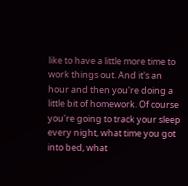like to have a little more time to work things out. And it's an hour and then you're doing a little bit of homework. Of course you're going to track your sleep every night, what time you got into bed, what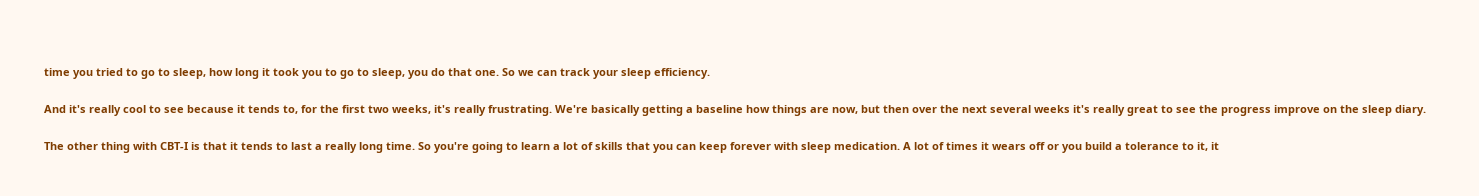time you tried to go to sleep, how long it took you to go to sleep, you do that one. So we can track your sleep efficiency.

And it's really cool to see because it tends to, for the first two weeks, it's really frustrating. We're basically getting a baseline how things are now, but then over the next several weeks it's really great to see the progress improve on the sleep diary.

The other thing with CBT-I is that it tends to last a really long time. So you're going to learn a lot of skills that you can keep forever with sleep medication. A lot of times it wears off or you build a tolerance to it, it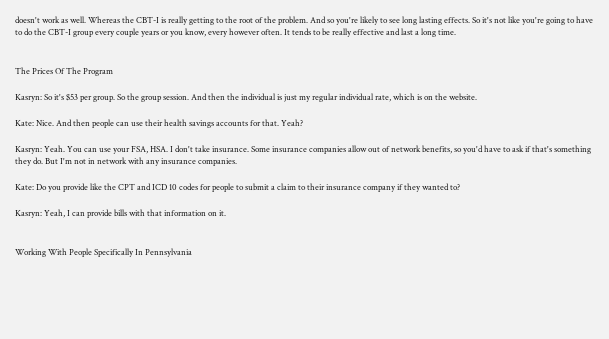doesn't work as well. Whereas the CBT-I is really getting to the root of the problem. And so you're likely to see long lasting effects. So it's not like you're going to have to do the CBT-I group every couple years or you know, every however often. It tends to be really effective and last a long time.


The Prices Of The Program

Kasryn: So it's $53 per group. So the group session. And then the individual is just my regular individual rate, which is on the website.

Kate: Nice. And then people can use their health savings accounts for that. Yeah?

Kasryn: Yeah. You can use your FSA, HSA. I don't take insurance. Some insurance companies allow out of network benefits, so you'd have to ask if that's something they do. But I'm not in network with any insurance companies.

Kate: Do you provide like the CPT and ICD 10 codes for people to submit a claim to their insurance company if they wanted to?

Kasryn: Yeah, I can provide bills with that information on it.


Working With People Specifically In Pennsylvania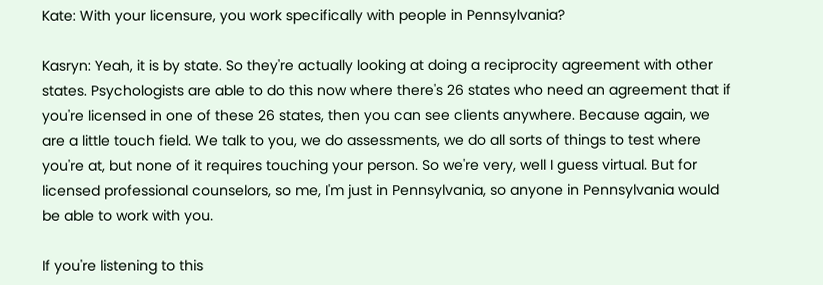Kate: With your licensure, you work specifically with people in Pennsylvania?

Kasryn: Yeah, it is by state. So they're actually looking at doing a reciprocity agreement with other states. Psychologists are able to do this now where there's 26 states who need an agreement that if you're licensed in one of these 26 states, then you can see clients anywhere. Because again, we are a little touch field. We talk to you, we do assessments, we do all sorts of things to test where you're at, but none of it requires touching your person. So we're very, well I guess virtual. But for licensed professional counselors, so me, I'm just in Pennsylvania, so anyone in Pennsylvania would be able to work with you.

If you're listening to this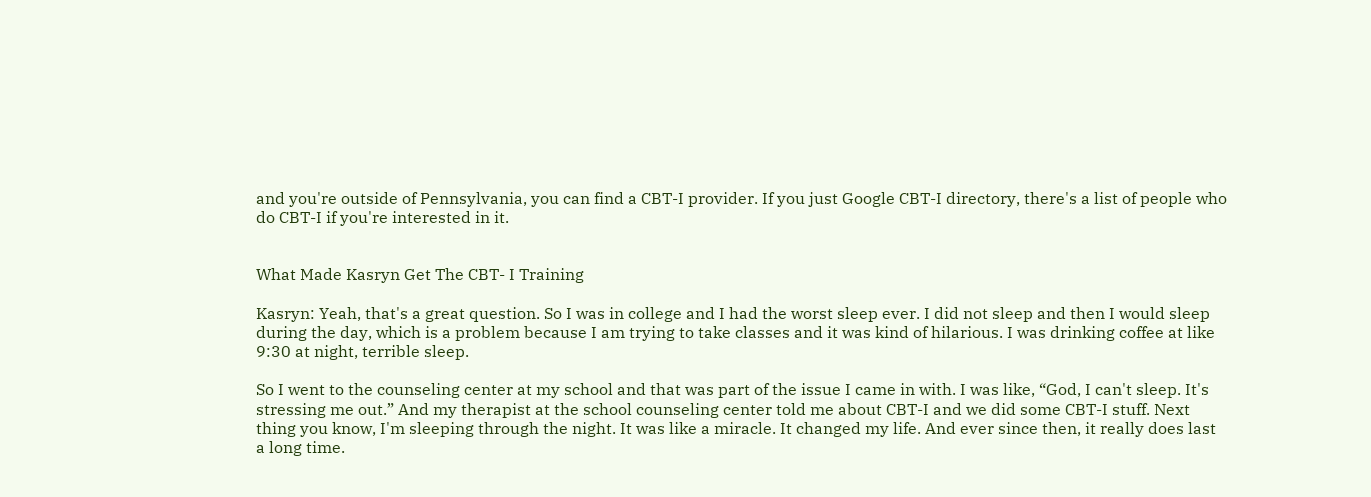and you're outside of Pennsylvania, you can find a CBT-I provider. If you just Google CBT-I directory, there's a list of people who do CBT-I if you're interested in it.


What Made Kasryn Get The CBT- I Training

Kasryn: Yeah, that's a great question. So I was in college and I had the worst sleep ever. I did not sleep and then I would sleep during the day, which is a problem because I am trying to take classes and it was kind of hilarious. I was drinking coffee at like 9:30 at night, terrible sleep.

So I went to the counseling center at my school and that was part of the issue I came in with. I was like, “God, I can't sleep. It's stressing me out.” And my therapist at the school counseling center told me about CBT-I and we did some CBT-I stuff. Next thing you know, I'm sleeping through the night. It was like a miracle. It changed my life. And ever since then, it really does last a long time.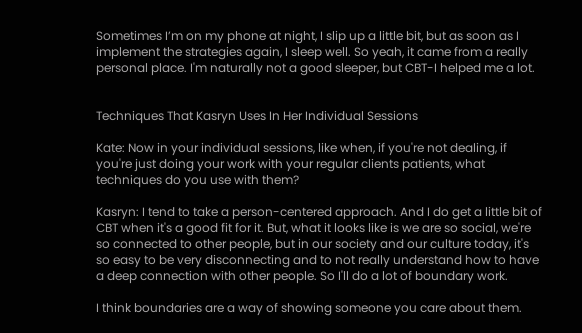Sometimes I’m on my phone at night, I slip up a little bit, but as soon as I implement the strategies again, I sleep well. So yeah, it came from a really personal place. I'm naturally not a good sleeper, but CBT-I helped me a lot.


Techniques That Kasryn Uses In Her Individual Sessions

Kate: Now in your individual sessions, like when, if you're not dealing, if you're just doing your work with your regular clients patients, what techniques do you use with them?

Kasryn: I tend to take a person-centered approach. And I do get a little bit of CBT when it's a good fit for it. But, what it looks like is we are so social, we're so connected to other people, but in our society and our culture today, it's so easy to be very disconnecting and to not really understand how to have a deep connection with other people. So I'll do a lot of boundary work.

I think boundaries are a way of showing someone you care about them.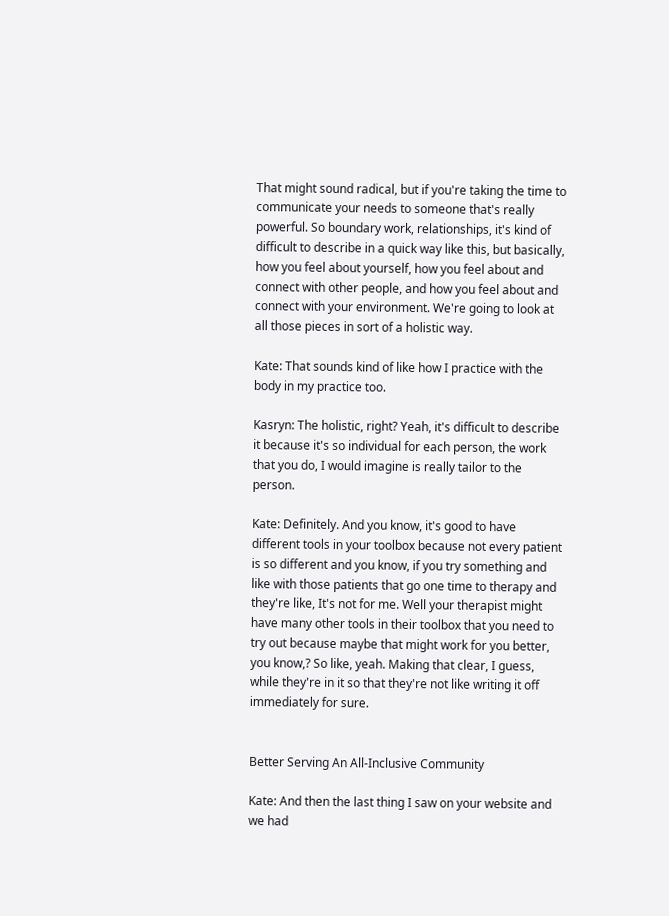That might sound radical, but if you're taking the time to communicate your needs to someone that's really powerful. So boundary work, relationships, it's kind of difficult to describe in a quick way like this, but basically, how you feel about yourself, how you feel about and connect with other people, and how you feel about and connect with your environment. We're going to look at all those pieces in sort of a holistic way.

Kate: That sounds kind of like how I practice with the body in my practice too.

Kasryn: The holistic, right? Yeah, it's difficult to describe it because it's so individual for each person, the work that you do, I would imagine is really tailor to the person.

Kate: Definitely. And you know, it's good to have different tools in your toolbox because not every patient is so different and you know, if you try something and like with those patients that go one time to therapy and they're like, It's not for me. Well your therapist might have many other tools in their toolbox that you need to try out because maybe that might work for you better, you know,? So like, yeah. Making that clear, I guess, while they're in it so that they're not like writing it off immediately for sure.


Better Serving An All-Inclusive Community

Kate: And then the last thing I saw on your website and we had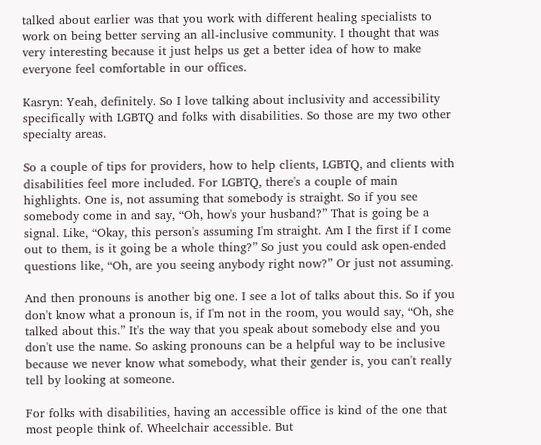talked about earlier was that you work with different healing specialists to work on being better serving an all-inclusive community. I thought that was very interesting because it just helps us get a better idea of how to make everyone feel comfortable in our offices.

Kasryn: Yeah, definitely. So I love talking about inclusivity and accessibility specifically with LGBTQ and folks with disabilities. So those are my two other specialty areas.

So a couple of tips for providers, how to help clients, LGBTQ, and clients with disabilities feel more included. For LGBTQ, there's a couple of main highlights. One is, not assuming that somebody is straight. So if you see somebody come in and say, “Oh, how's your husband?” That is going be a signal. Like, “Okay, this person's assuming I'm straight. Am I the first if I come out to them, is it going be a whole thing?” So just you could ask open-ended questions like, “Oh, are you seeing anybody right now?” Or just not assuming.

And then pronouns is another big one. I see a lot of talks about this. So if you don't know what a pronoun is, if I'm not in the room, you would say, “Oh, she talked about this.” It's the way that you speak about somebody else and you don't use the name. So asking pronouns can be a helpful way to be inclusive because we never know what somebody, what their gender is, you can't really tell by looking at someone.

For folks with disabilities, having an accessible office is kind of the one that most people think of. Wheelchair accessible. But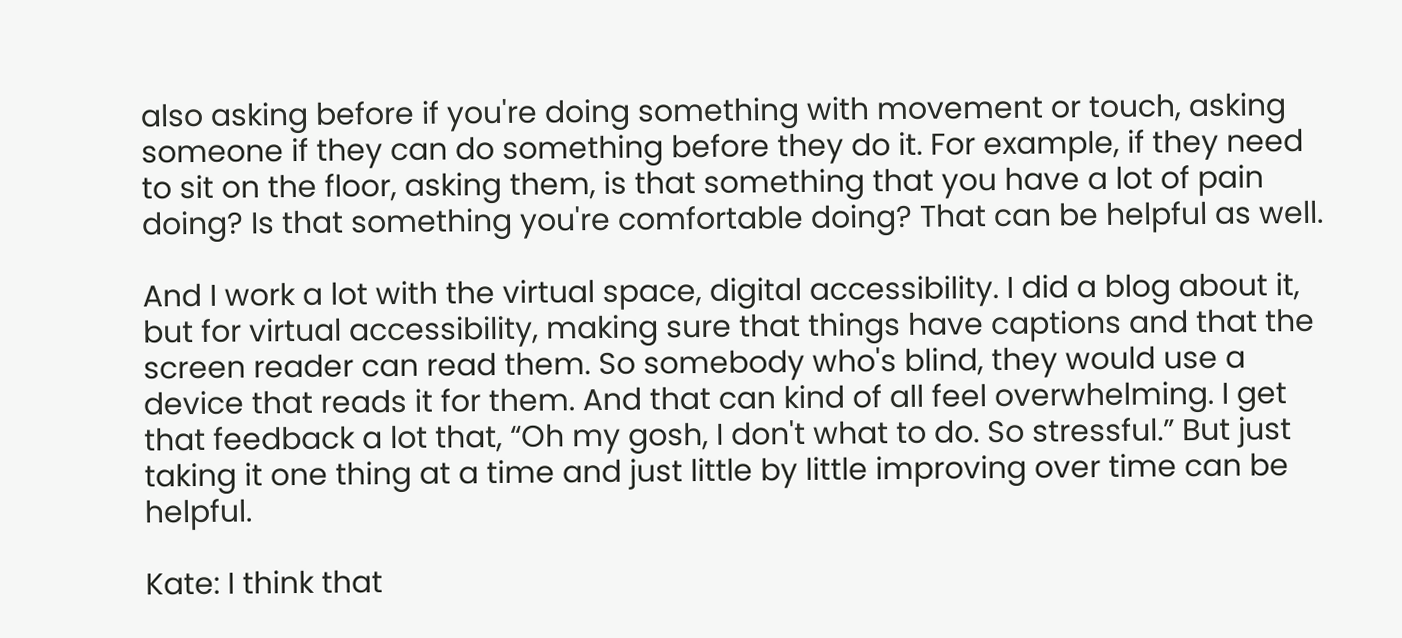also asking before if you're doing something with movement or touch, asking someone if they can do something before they do it. For example, if they need to sit on the floor, asking them, is that something that you have a lot of pain doing? Is that something you're comfortable doing? That can be helpful as well.

And I work a lot with the virtual space, digital accessibility. I did a blog about it, but for virtual accessibility, making sure that things have captions and that the screen reader can read them. So somebody who's blind, they would use a device that reads it for them. And that can kind of all feel overwhelming. I get that feedback a lot that, “Oh my gosh, I don't what to do. So stressful.” But just taking it one thing at a time and just little by little improving over time can be helpful.

Kate: I think that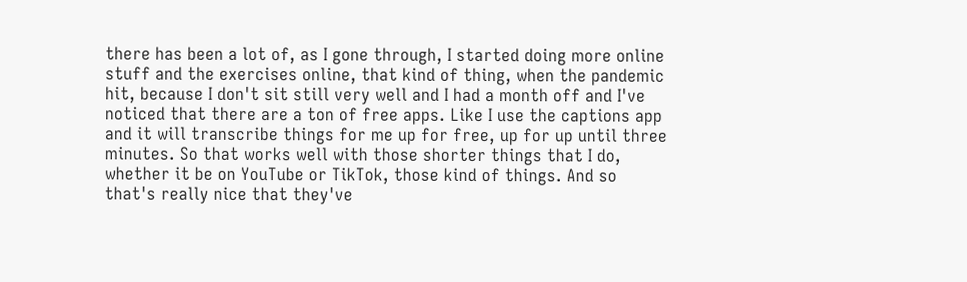there has been a lot of, as I gone through, I started doing more online stuff and the exercises online, that kind of thing, when the pandemic hit, because I don't sit still very well and I had a month off and I've noticed that there are a ton of free apps. Like I use the captions app and it will transcribe things for me up for free, up for up until three minutes. So that works well with those shorter things that I do, whether it be on YouTube or TikTok, those kind of things. And so that's really nice that they've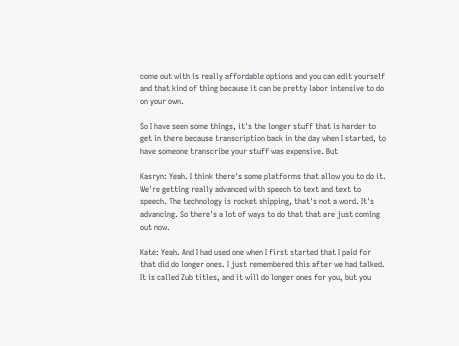come out with is really affordable options and you can edit yourself and that kind of thing because it can be pretty labor intensive to do on your own.

So I have seen some things, it's the longer stuff that is harder to get in there because transcription back in the day when I started, to have someone transcribe your stuff was expensive. But

Kasryn: Yeah. I think there's some platforms that allow you to do it. We're getting really advanced with speech to text and text to speech. The technology is rocket shipping, that's not a word. It's advancing. So there's a lot of ways to do that that are just coming out now.

Kate: Yeah. And I had used one when I first started that I paid for that did do longer ones. I just remembered this after we had talked. It is called Zub titles, and it will do longer ones for you, but you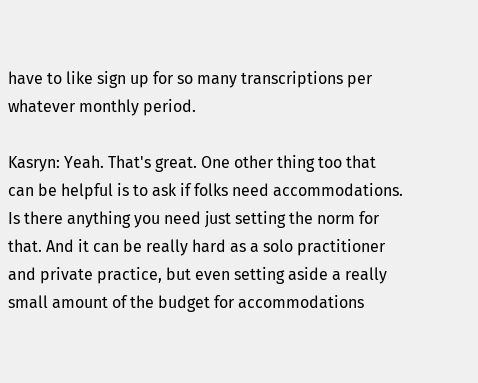have to like sign up for so many transcriptions per whatever monthly period.

Kasryn: Yeah. That's great. One other thing too that can be helpful is to ask if folks need accommodations. Is there anything you need just setting the norm for that. And it can be really hard as a solo practitioner and private practice, but even setting aside a really small amount of the budget for accommodations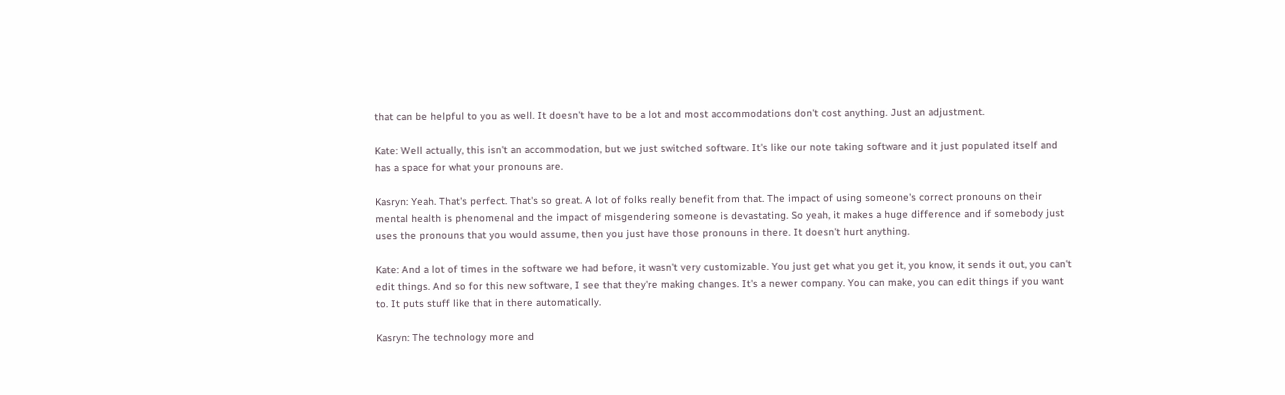that can be helpful to you as well. It doesn't have to be a lot and most accommodations don't cost anything. Just an adjustment.

Kate: Well actually, this isn't an accommodation, but we just switched software. It's like our note taking software and it just populated itself and has a space for what your pronouns are.

Kasryn: Yeah. That's perfect. That's so great. A lot of folks really benefit from that. The impact of using someone's correct pronouns on their mental health is phenomenal and the impact of misgendering someone is devastating. So yeah, it makes a huge difference and if somebody just uses the pronouns that you would assume, then you just have those pronouns in there. It doesn't hurt anything.

Kate: And a lot of times in the software we had before, it wasn't very customizable. You just get what you get it, you know, it sends it out, you can't edit things. And so for this new software, I see that they're making changes. It's a newer company. You can make, you can edit things if you want to. It puts stuff like that in there automatically.

Kasryn: The technology more and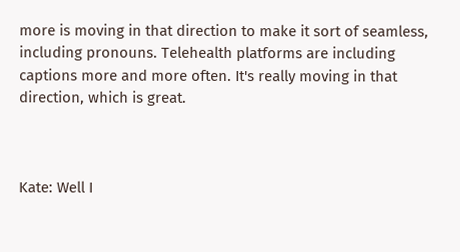more is moving in that direction to make it sort of seamless, including pronouns. Telehealth platforms are including captions more and more often. It's really moving in that direction, which is great.



Kate: Well I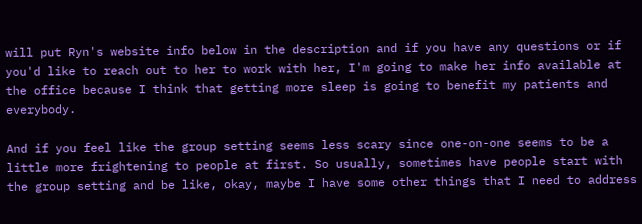will put Ryn's website info below in the description and if you have any questions or if you'd like to reach out to her to work with her, I'm going to make her info available at the office because I think that getting more sleep is going to benefit my patients and everybody.

And if you feel like the group setting seems less scary since one-on-one seems to be a little more frightening to people at first. So usually, sometimes have people start with the group setting and be like, okay, maybe I have some other things that I need to address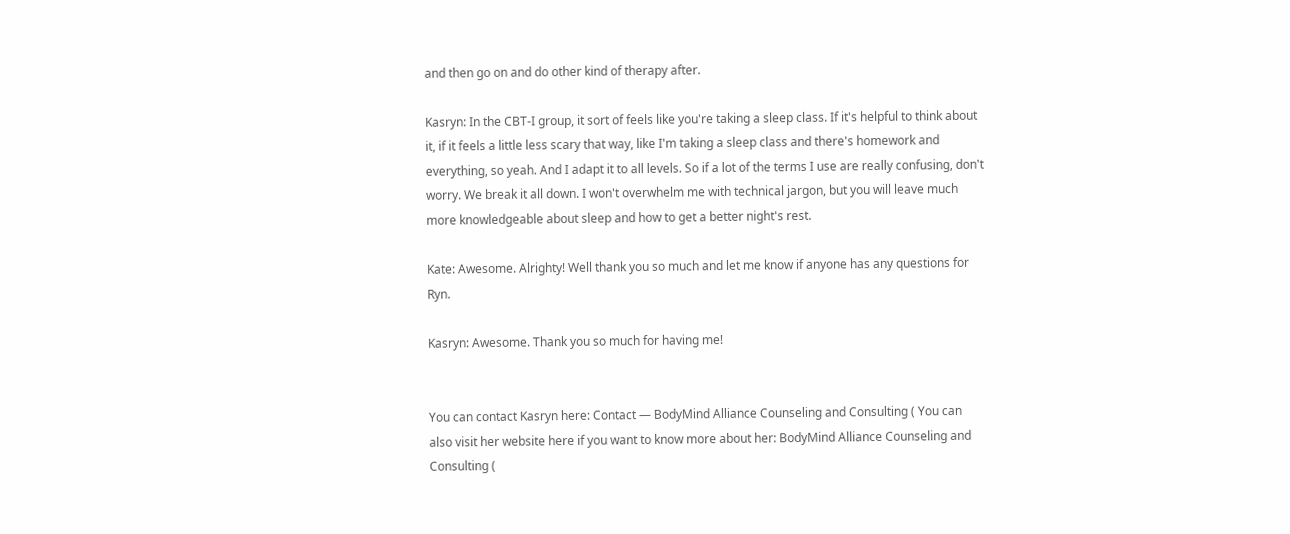and then go on and do other kind of therapy after.

Kasryn: In the CBT-I group, it sort of feels like you're taking a sleep class. If it's helpful to think about it, if it feels a little less scary that way, like I'm taking a sleep class and there's homework and everything, so yeah. And I adapt it to all levels. So if a lot of the terms I use are really confusing, don't worry. We break it all down. I won't overwhelm me with technical jargon, but you will leave much more knowledgeable about sleep and how to get a better night's rest.

Kate: Awesome. Alrighty! Well thank you so much and let me know if anyone has any questions for Ryn.

Kasryn: Awesome. Thank you so much for having me!


You can contact Kasryn here: Contact — BodyMind Alliance Counseling and Consulting ( You can also visit her website here if you want to know more about her: BodyMind Alliance Counseling and Consulting (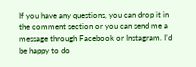If you have any questions, you can drop it in the comment section or you can send me a message through Facebook or Instagram. I’d be happy to do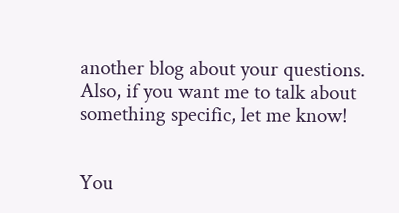another blog about your questions. Also, if you want me to talk about something specific, let me know!


You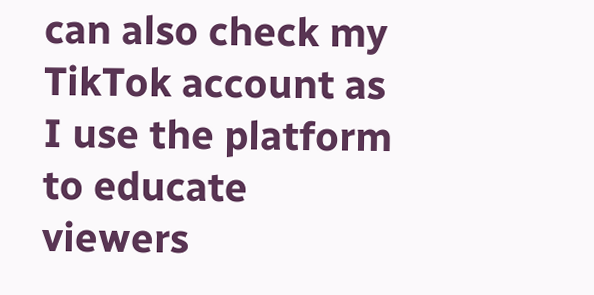can also check my TikTok account as I use the platform to educate viewers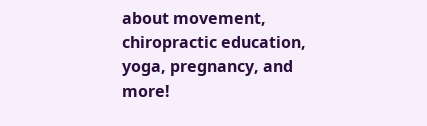about movement, chiropractic education, yoga, pregnancy, and more!